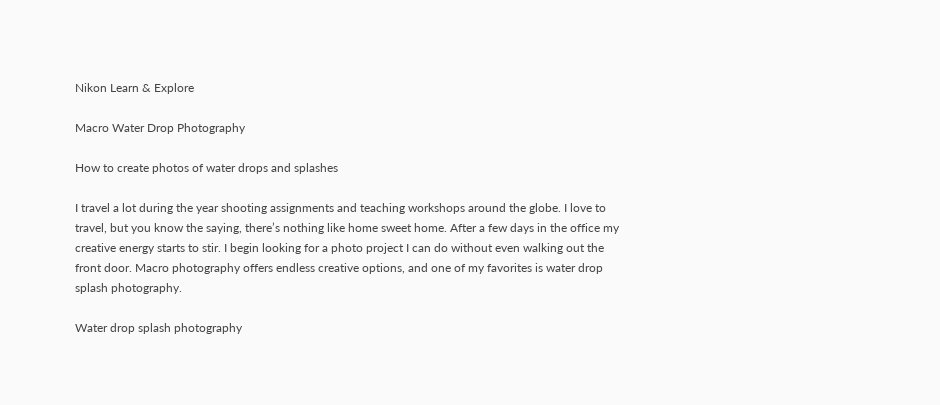Nikon Learn & Explore

Macro Water Drop Photography

How to create photos of water drops and splashes

I travel a lot during the year shooting assignments and teaching workshops around the globe. I love to travel, but you know the saying, there’s nothing like home sweet home. After a few days in the office my creative energy starts to stir. I begin looking for a photo project I can do without even walking out the front door. Macro photography offers endless creative options, and one of my favorites is water drop splash photography.

Water drop splash photography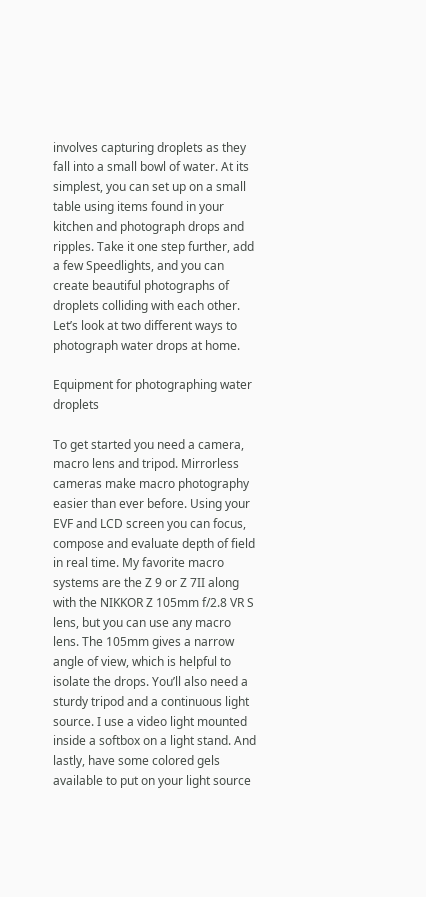involves capturing droplets as they fall into a small bowl of water. At its simplest, you can set up on a small table using items found in your kitchen and photograph drops and ripples. Take it one step further, add a few Speedlights, and you can create beautiful photographs of droplets colliding with each other. Let’s look at two different ways to photograph water drops at home.

Equipment for photographing water droplets

To get started you need a camera, macro lens and tripod. Mirrorless cameras make macro photography easier than ever before. Using your EVF and LCD screen you can focus, compose and evaluate depth of field in real time. My favorite macro systems are the Z 9 or Z 7II along with the NIKKOR Z 105mm f/2.8 VR S lens, but you can use any macro lens. The 105mm gives a narrow angle of view, which is helpful to isolate the drops. You’ll also need a sturdy tripod and a continuous light source. I use a video light mounted inside a softbox on a light stand. And lastly, have some colored gels available to put on your light source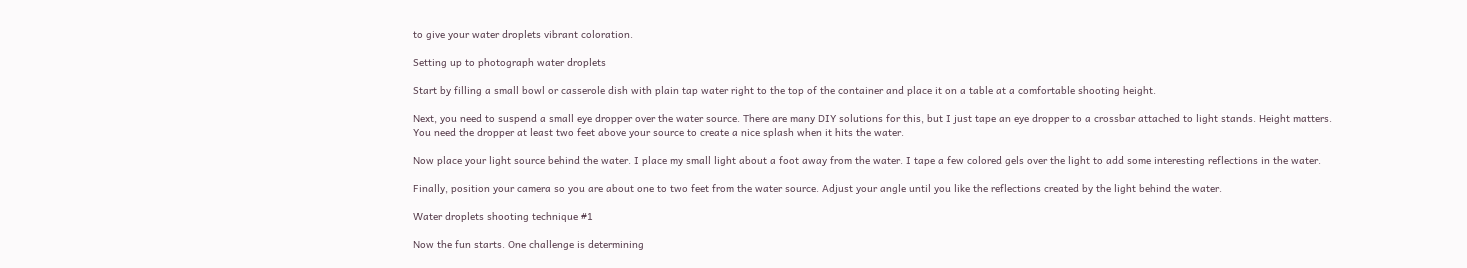to give your water droplets vibrant coloration.

Setting up to photograph water droplets

Start by filling a small bowl or casserole dish with plain tap water right to the top of the container and place it on a table at a comfortable shooting height.

Next, you need to suspend a small eye dropper over the water source. There are many DIY solutions for this, but I just tape an eye dropper to a crossbar attached to light stands. Height matters. You need the dropper at least two feet above your source to create a nice splash when it hits the water.

Now place your light source behind the water. I place my small light about a foot away from the water. I tape a few colored gels over the light to add some interesting reflections in the water.

Finally, position your camera so you are about one to two feet from the water source. Adjust your angle until you like the reflections created by the light behind the water.

Water droplets shooting technique #1

Now the fun starts. One challenge is determining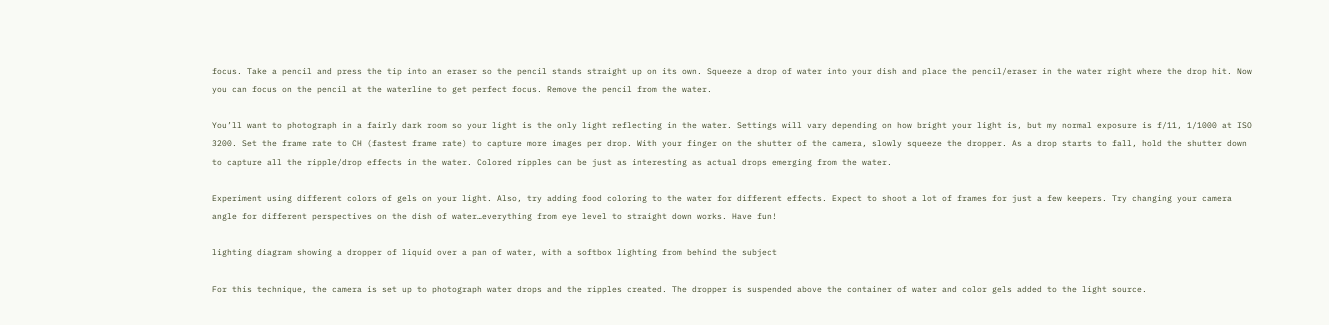focus. Take a pencil and press the tip into an eraser so the pencil stands straight up on its own. Squeeze a drop of water into your dish and place the pencil/eraser in the water right where the drop hit. Now you can focus on the pencil at the waterline to get perfect focus. Remove the pencil from the water.

You’ll want to photograph in a fairly dark room so your light is the only light reflecting in the water. Settings will vary depending on how bright your light is, but my normal exposure is f/11, 1/1000 at ISO 3200. Set the frame rate to CH (fastest frame rate) to capture more images per drop. With your finger on the shutter of the camera, slowly squeeze the dropper. As a drop starts to fall, hold the shutter down to capture all the ripple/drop effects in the water. Colored ripples can be just as interesting as actual drops emerging from the water.

Experiment using different colors of gels on your light. Also, try adding food coloring to the water for different effects. Expect to shoot a lot of frames for just a few keepers. Try changing your camera angle for different perspectives on the dish of water…everything from eye level to straight down works. Have fun!

lighting diagram showing a dropper of liquid over a pan of water, with a softbox lighting from behind the subject

For this technique, the camera is set up to photograph water drops and the ripples created. The dropper is suspended above the container of water and color gels added to the light source.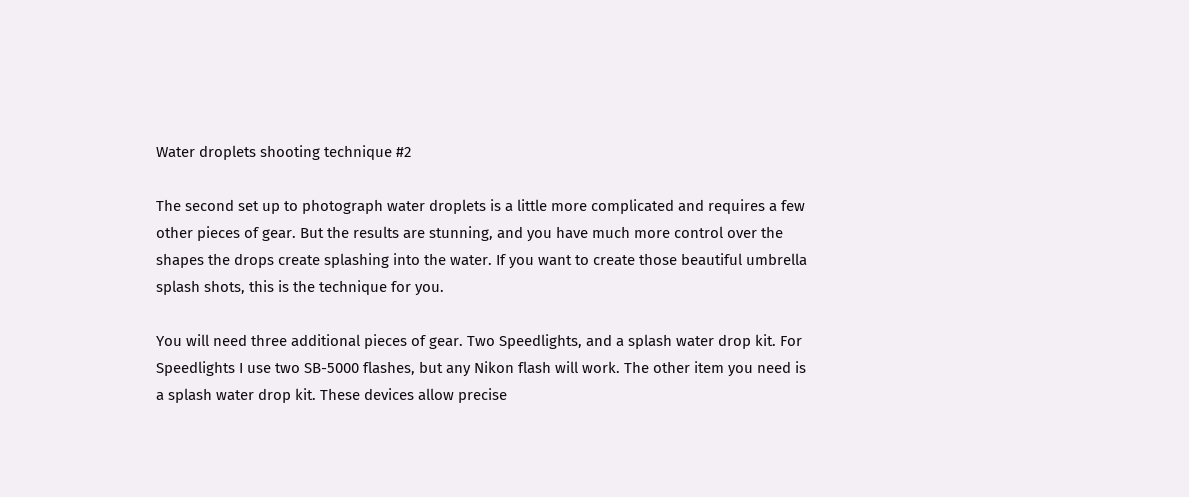Water droplets shooting technique #2

The second set up to photograph water droplets is a little more complicated and requires a few other pieces of gear. But the results are stunning, and you have much more control over the shapes the drops create splashing into the water. If you want to create those beautiful umbrella splash shots, this is the technique for you.

You will need three additional pieces of gear. Two Speedlights, and a splash water drop kit. For Speedlights I use two SB-5000 flashes, but any Nikon flash will work. The other item you need is a splash water drop kit. These devices allow precise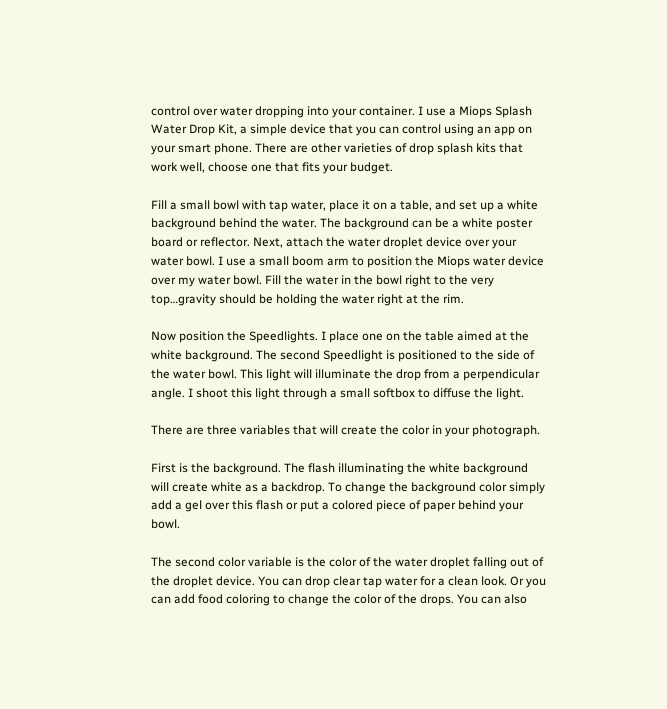control over water dropping into your container. I use a Miops Splash Water Drop Kit, a simple device that you can control using an app on your smart phone. There are other varieties of drop splash kits that work well, choose one that fits your budget.

Fill a small bowl with tap water, place it on a table, and set up a white background behind the water. The background can be a white poster board or reflector. Next, attach the water droplet device over your water bowl. I use a small boom arm to position the Miops water device over my water bowl. Fill the water in the bowl right to the very top…gravity should be holding the water right at the rim.

Now position the Speedlights. I place one on the table aimed at the white background. The second Speedlight is positioned to the side of the water bowl. This light will illuminate the drop from a perpendicular angle. I shoot this light through a small softbox to diffuse the light.

There are three variables that will create the color in your photograph.

First is the background. The flash illuminating the white background will create white as a backdrop. To change the background color simply add a gel over this flash or put a colored piece of paper behind your bowl.

The second color variable is the color of the water droplet falling out of the droplet device. You can drop clear tap water for a clean look. Or you can add food coloring to change the color of the drops. You can also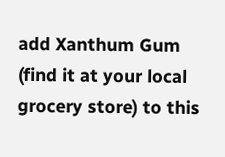add Xanthum Gum (find it at your local grocery store) to this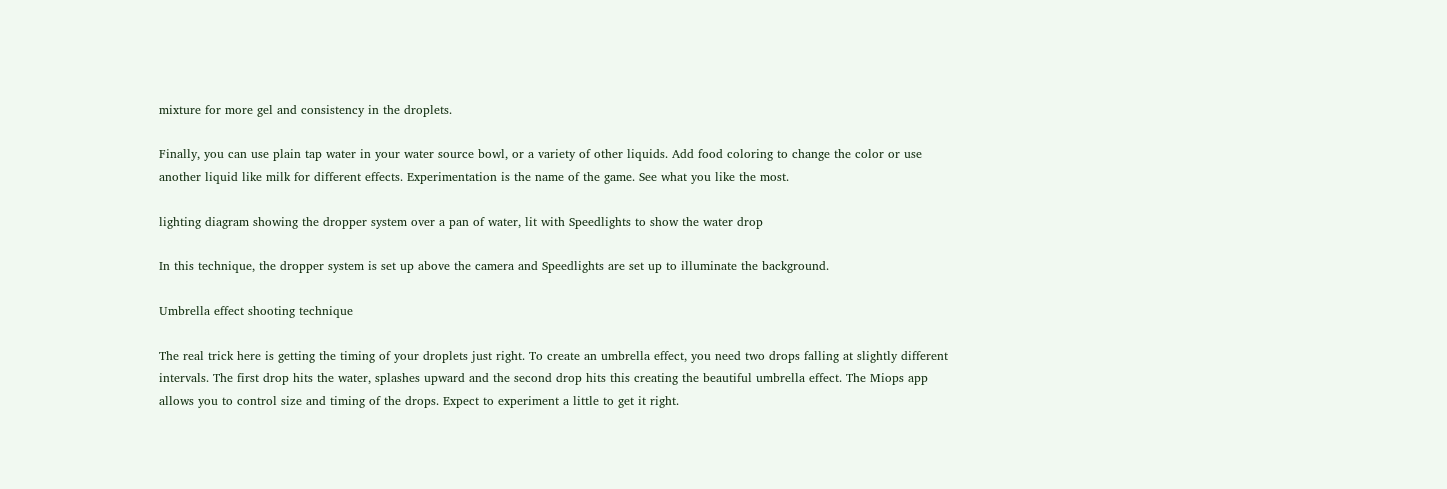mixture for more gel and consistency in the droplets.

Finally, you can use plain tap water in your water source bowl, or a variety of other liquids. Add food coloring to change the color or use another liquid like milk for different effects. Experimentation is the name of the game. See what you like the most.

lighting diagram showing the dropper system over a pan of water, lit with Speedlights to show the water drop

In this technique, the dropper system is set up above the camera and Speedlights are set up to illuminate the background.

Umbrella effect shooting technique

The real trick here is getting the timing of your droplets just right. To create an umbrella effect, you need two drops falling at slightly different intervals. The first drop hits the water, splashes upward and the second drop hits this creating the beautiful umbrella effect. The Miops app allows you to control size and timing of the drops. Expect to experiment a little to get it right.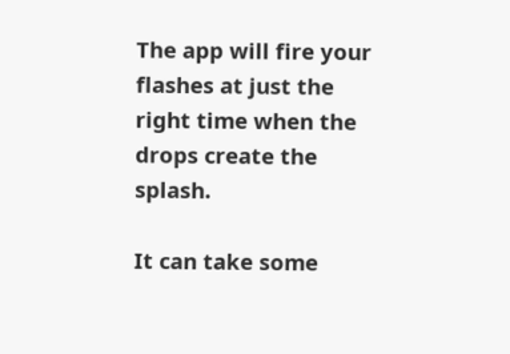The app will fire your flashes at just the right time when the drops create the splash.

It can take some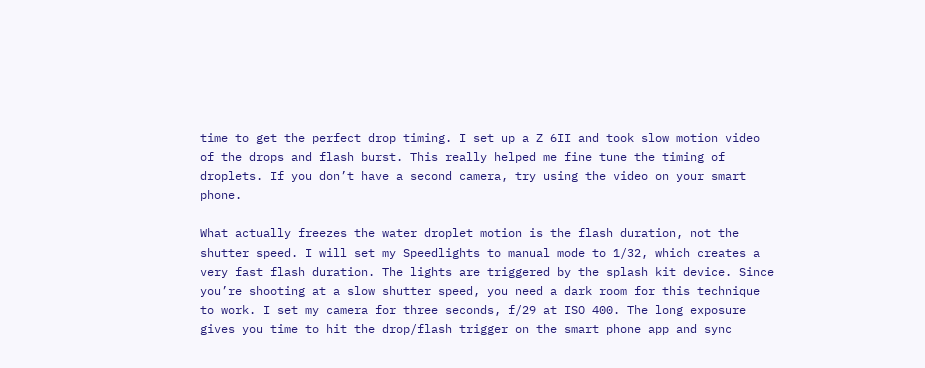time to get the perfect drop timing. I set up a Z 6II and took slow motion video of the drops and flash burst. This really helped me fine tune the timing of droplets. If you don’t have a second camera, try using the video on your smart phone.

What actually freezes the water droplet motion is the flash duration, not the shutter speed. I will set my Speedlights to manual mode to 1/32, which creates a very fast flash duration. The lights are triggered by the splash kit device. Since you’re shooting at a slow shutter speed, you need a dark room for this technique to work. I set my camera for three seconds, f/29 at ISO 400. The long exposure gives you time to hit the drop/flash trigger on the smart phone app and sync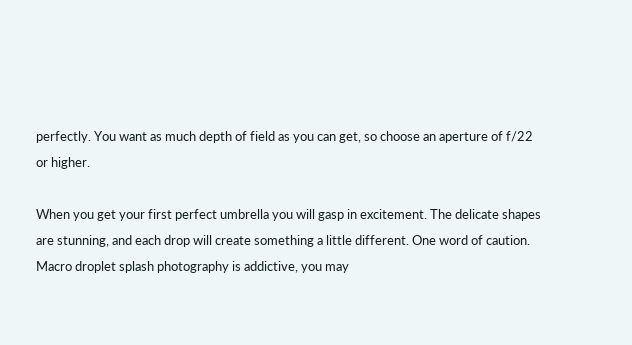perfectly. You want as much depth of field as you can get, so choose an aperture of f/22 or higher.

When you get your first perfect umbrella you will gasp in excitement. The delicate shapes are stunning, and each drop will create something a little different. One word of caution. Macro droplet splash photography is addictive, you may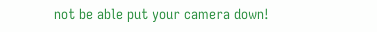not be able put your camera down!